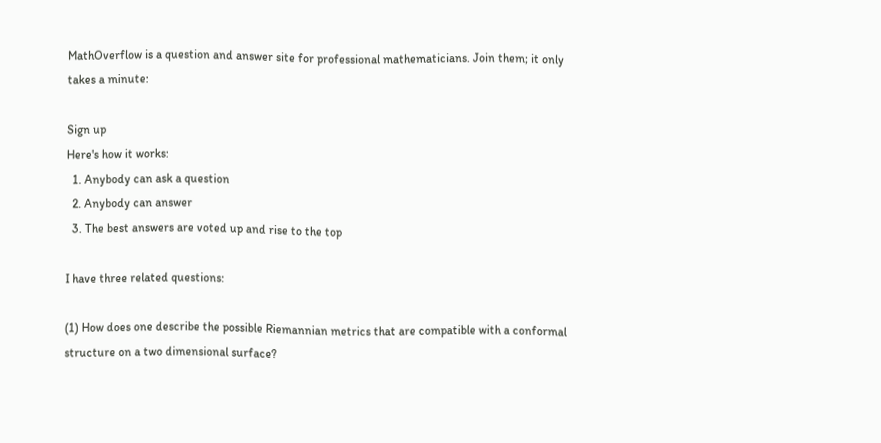MathOverflow is a question and answer site for professional mathematicians. Join them; it only takes a minute:

Sign up
Here's how it works:
  1. Anybody can ask a question
  2. Anybody can answer
  3. The best answers are voted up and rise to the top

I have three related questions:

(1) How does one describe the possible Riemannian metrics that are compatible with a conformal structure on a two dimensional surface?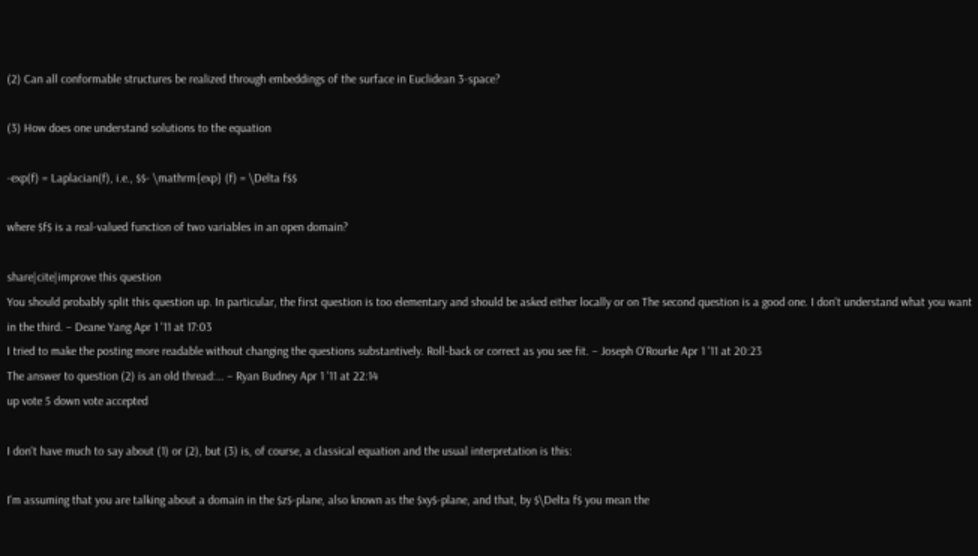(2) Can all conformable structures be realized through embeddings of the surface in Euclidean 3-space?

(3) How does one understand solutions to the equation

-exp(f) = Laplacian(f), i.e., $$- \mathrm{exp} (f) = \Delta f$$

where $f$ is a real-valued function of two variables in an open domain?

share|cite|improve this question
You should probably split this question up. In particular, the first question is too elementary and should be asked either locally or on The second question is a good one. I don't understand what you want in the third. – Deane Yang Apr 1 '11 at 17:03
I tried to make the posting more readable without changing the questions substantively. Roll-back or correct as you see fit. – Joseph O'Rourke Apr 1 '11 at 20:23
The answer to question (2) is an old thread:… – Ryan Budney Apr 1 '11 at 22:14
up vote 5 down vote accepted

I don't have much to say about (1) or (2), but (3) is, of course, a classical equation and the usual interpretation is this:

I'm assuming that you are talking about a domain in the $z$-plane, also known as the $xy$-plane, and that, by $\Delta f$ you mean the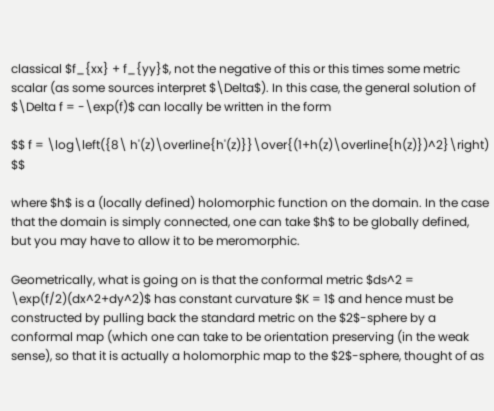classical $f_{xx} + f_{yy}$, not the negative of this or this times some metric scalar (as some sources interpret $\Delta$). In this case, the general solution of $\Delta f = -\exp(f)$ can locally be written in the form

$$ f = \log\left({8\ h'(z)\overline{h'(z)}}\over{(1+h(z)\overline{h(z)})^2}\right) $$

where $h$ is a (locally defined) holomorphic function on the domain. In the case that the domain is simply connected, one can take $h$ to be globally defined, but you may have to allow it to be meromorphic.

Geometrically, what is going on is that the conformal metric $ds^2 = \exp(f/2)(dx^2+dy^2)$ has constant curvature $K = 1$ and hence must be constructed by pulling back the standard metric on the $2$-sphere by a conformal map (which one can take to be orientation preserving (in the weak sense), so that it is actually a holomorphic map to the $2$-sphere, thought of as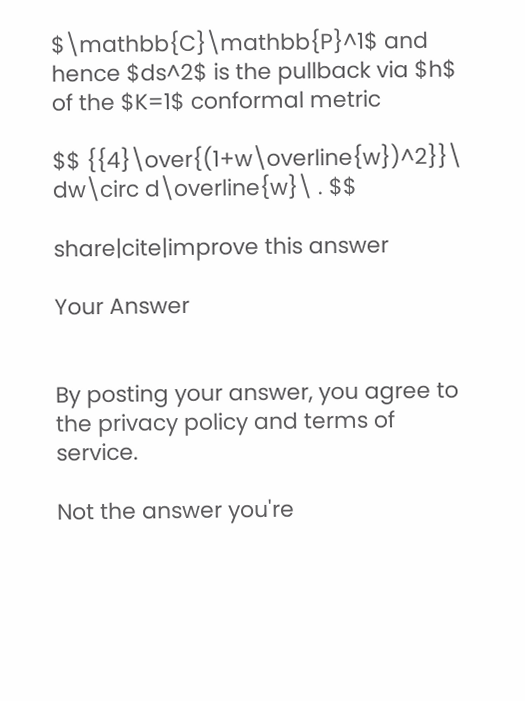$\mathbb{C}\mathbb{P}^1$ and hence $ds^2$ is the pullback via $h$ of the $K=1$ conformal metric

$$ {{4}\over{(1+w\overline{w})^2}}\ dw\circ d\overline{w}\ . $$

share|cite|improve this answer

Your Answer


By posting your answer, you agree to the privacy policy and terms of service.

Not the answer you're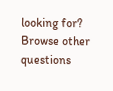looking for? Browse other questions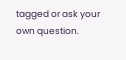tagged or ask your own question.